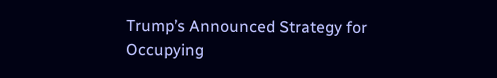Trump’s Announced Strategy for Occupying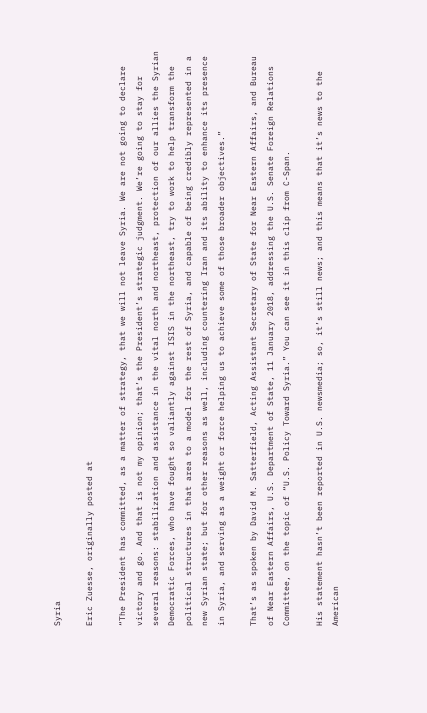Syria

Eric Zuesse, originally posted at

“The President has committed, as a matter of strategy, that we will not leave Syria. We are not going to declare victory and go. And that is not my opinion; that’s the President’s strategic judgment. We’re going to stay for several reasons: stabilization and assistance in the vital north and northeast, protection of our allies the Syrian Democratic Forces, who have fought so valiantly against ISIS in the northeast, try to work to help transform the political structures in that area to a model for the rest of Syria, and capable of being credibly represented in a new Syrian state; but for other reasons as well, including countering Iran and its ability to enhance its presence in Syria, and serving as a weight or force helping us to achieve some of those broader objectives.”

That’s as spoken by David M. Satterfield, Acting Assistant Secretary of State for Near Eastern Affairs, and Bureau of Near Eastern Affairs, U.S. Department of State, 11 January 2018, addressing the U.S. Senate Foreign Relations Committee, on the topic of “U.S. Policy Toward Syria.” You can see it in this clip from C-Span.

His statement hasn’t been reported in U.S. newsmedia; so, it’s still news; and this means that it’s news to the American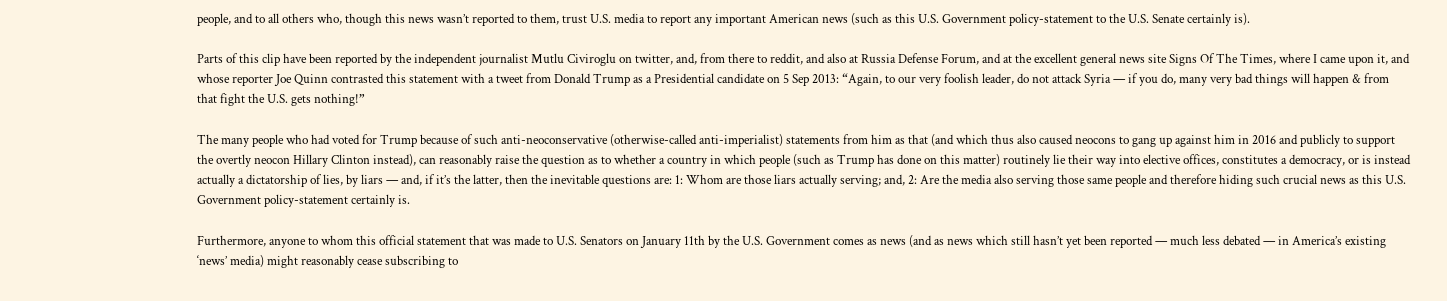people, and to all others who, though this news wasn’t reported to them, trust U.S. media to report any important American news (such as this U.S. Government policy-statement to the U.S. Senate certainly is).

Parts of this clip have been reported by the independent journalist Mutlu Civiroglu on twitter, and, from there to reddit, and also at Russia Defense Forum, and at the excellent general news site Signs Of The Times, where I came upon it, and whose reporter Joe Quinn contrasted this statement with a tweet from Donald Trump as a Presidential candidate on 5 Sep 2013: “Again, to our very foolish leader, do not attack Syria — if you do, many very bad things will happen & from that fight the U.S. gets nothing!”

The many people who had voted for Trump because of such anti-neoconservative (otherwise-called anti-imperialist) statements from him as that (and which thus also caused neocons to gang up against him in 2016 and publicly to support the overtly neocon Hillary Clinton instead), can reasonably raise the question as to whether a country in which people (such as Trump has done on this matter) routinely lie their way into elective offices, constitutes a democracy, or is instead actually a dictatorship of lies, by liars — and, if it’s the latter, then the inevitable questions are: 1: Whom are those liars actually serving; and, 2: Are the media also serving those same people and therefore hiding such crucial news as this U.S. Government policy-statement certainly is.

Furthermore, anyone to whom this official statement that was made to U.S. Senators on January 11th by the U.S. Government comes as news (and as news which still hasn’t yet been reported — much less debated — in America’s existing ‘news’ media) might reasonably cease subscribing to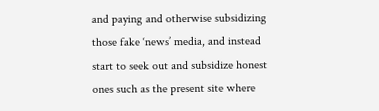and paying and otherwise subsidizing those fake ‘news’ media, and instead start to seek out and subsidize honest ones such as the present site where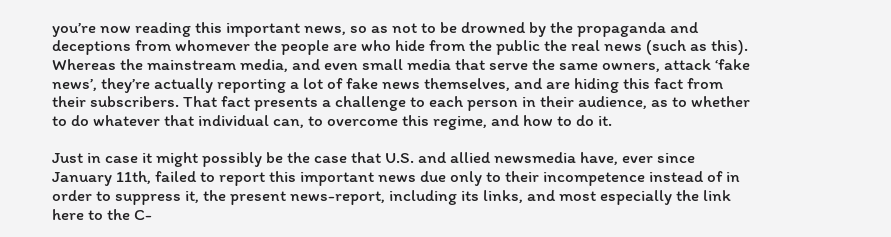you’re now reading this important news, so as not to be drowned by the propaganda and deceptions from whomever the people are who hide from the public the real news (such as this). Whereas the mainstream media, and even small media that serve the same owners, attack ‘fake news’, they’re actually reporting a lot of fake news themselves, and are hiding this fact from their subscribers. That fact presents a challenge to each person in their audience, as to whether to do whatever that individual can, to overcome this regime, and how to do it.

Just in case it might possibly be the case that U.S. and allied newsmedia have, ever since January 11th, failed to report this important news due only to their incompetence instead of in order to suppress it, the present news-report, including its links, and most especially the link here to the C-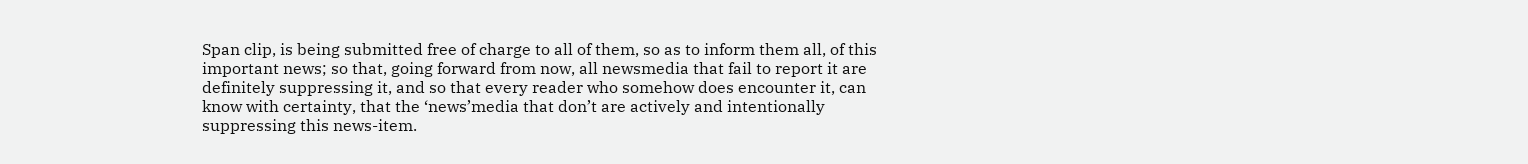Span clip, is being submitted free of charge to all of them, so as to inform them all, of this important news; so that, going forward from now, all newsmedia that fail to report it are definitely suppressing it, and so that every reader who somehow does encounter it, can know with certainty, that the ‘news’media that don’t are actively and intentionally suppressing this news-item.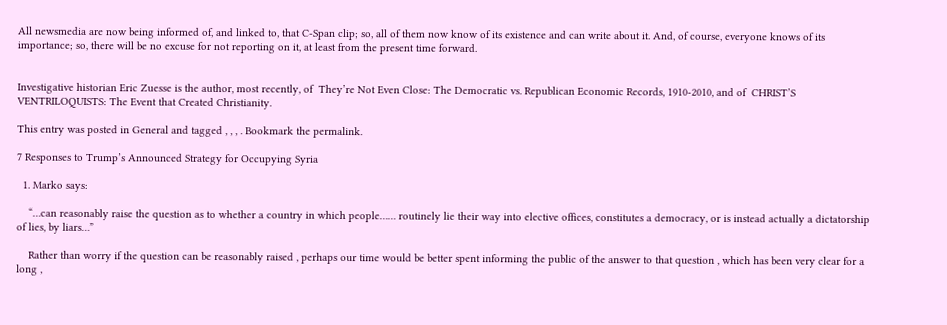All newsmedia are now being informed of, and linked to, that C-Span clip; so, all of them now know of its existence and can write about it. And, of course, everyone knows of its importance; so, there will be no excuse for not reporting on it, at least from the present time forward.


Investigative historian Eric Zuesse is the author, most recently, of  They’re Not Even Close: The Democratic vs. Republican Economic Records, 1910-2010, and of  CHRIST’S VENTRILOQUISTS: The Event that Created Christianity.

This entry was posted in General and tagged , , , . Bookmark the permalink.

7 Responses to Trump’s Announced Strategy for Occupying Syria

  1. Marko says:

    “…can reasonably raise the question as to whether a country in which people…… routinely lie their way into elective offices, constitutes a democracy, or is instead actually a dictatorship of lies, by liars…”

    Rather than worry if the question can be reasonably raised , perhaps our time would be better spent informing the public of the answer to that question , which has been very clear for a long ,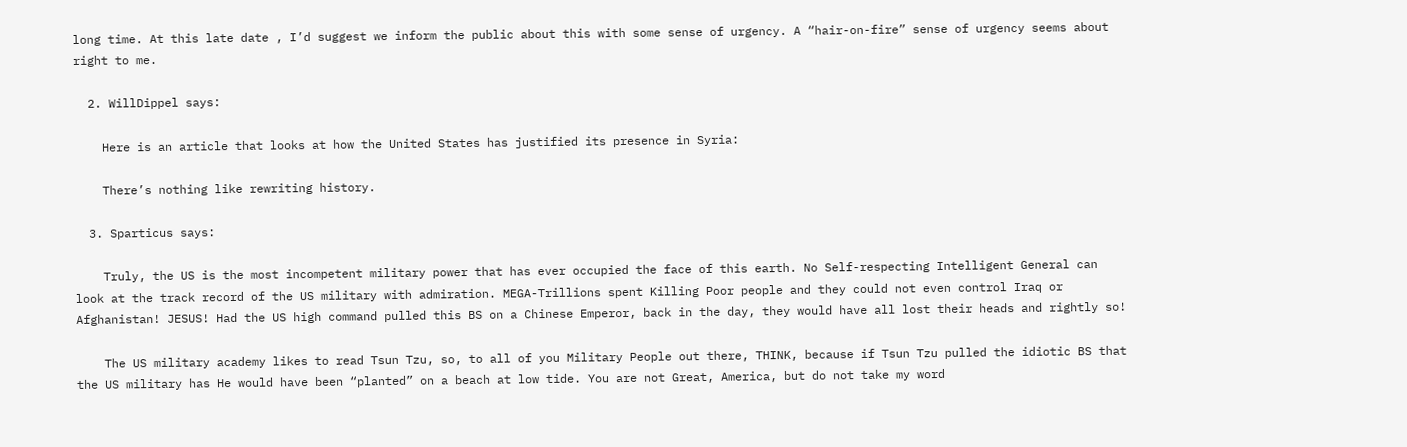long time. At this late date , I’d suggest we inform the public about this with some sense of urgency. A “hair-on-fire” sense of urgency seems about right to me.

  2. WillDippel says:

    Here is an article that looks at how the United States has justified its presence in Syria:

    There’s nothing like rewriting history.

  3. Sparticus says:

    Truly, the US is the most incompetent military power that has ever occupied the face of this earth. No Self-respecting Intelligent General can look at the track record of the US military with admiration. MEGA-Trillions spent Killing Poor people and they could not even control Iraq or Afghanistan! JESUS! Had the US high command pulled this BS on a Chinese Emperor, back in the day, they would have all lost their heads and rightly so!

    The US military academy likes to read Tsun Tzu, so, to all of you Military People out there, THINK, because if Tsun Tzu pulled the idiotic BS that the US military has He would have been “planted” on a beach at low tide. You are not Great, America, but do not take my word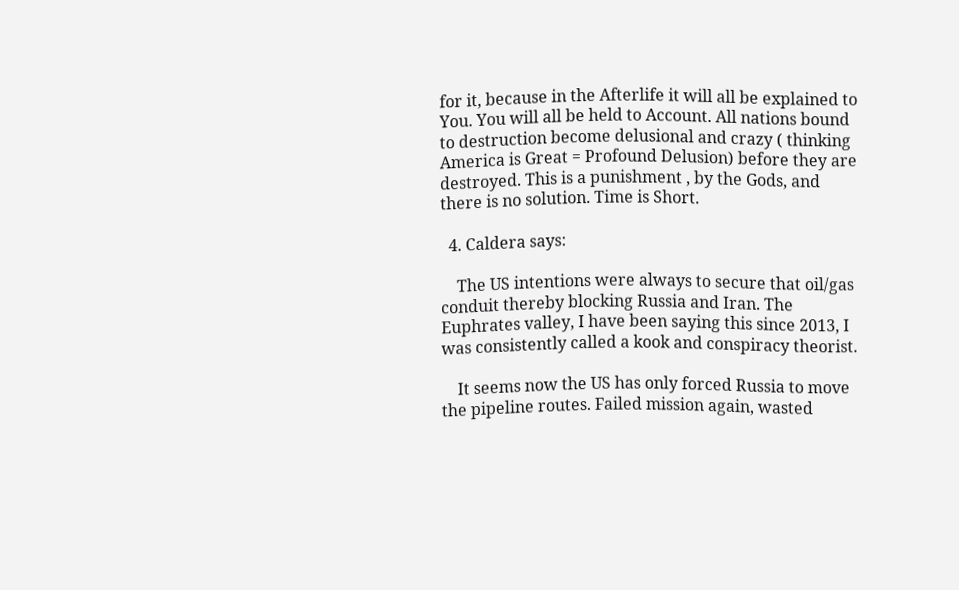for it, because in the Afterlife it will all be explained to You. You will all be held to Account. All nations bound to destruction become delusional and crazy ( thinking America is Great = Profound Delusion) before they are destroyed. This is a punishment , by the Gods, and there is no solution. Time is Short.

  4. Caldera says:

    The US intentions were always to secure that oil/gas conduit thereby blocking Russia and Iran. The Euphrates valley, I have been saying this since 2013, I was consistently called a kook and conspiracy theorist.

    It seems now the US has only forced Russia to move the pipeline routes. Failed mission again, wasted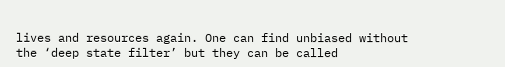lives and resources again. One can find unbiased without the ‘deep state filter’ but they can be called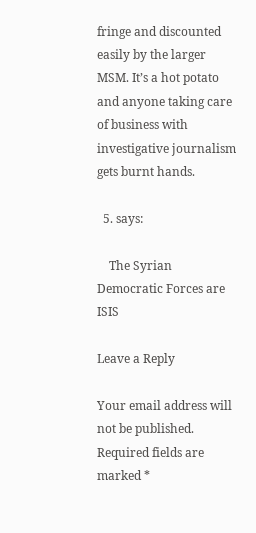fringe and discounted easily by the larger MSM. It’s a hot potato and anyone taking care of business with investigative journalism gets burnt hands.

  5. says:

    The Syrian Democratic Forces are ISIS

Leave a Reply

Your email address will not be published. Required fields are marked *